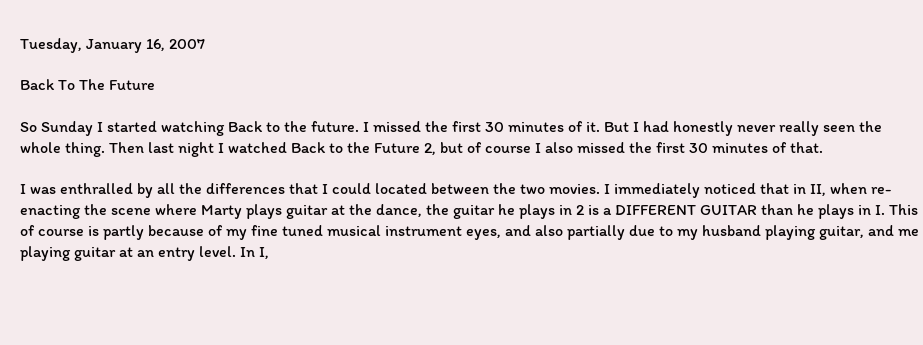Tuesday, January 16, 2007

Back To The Future

So Sunday I started watching Back to the future. I missed the first 30 minutes of it. But I had honestly never really seen the whole thing. Then last night I watched Back to the Future 2, but of course I also missed the first 30 minutes of that.

I was enthralled by all the differences that I could located between the two movies. I immediately noticed that in II, when re-enacting the scene where Marty plays guitar at the dance, the guitar he plays in 2 is a DIFFERENT GUITAR than he plays in I. This of course is partly because of my fine tuned musical instrument eyes, and also partially due to my husband playing guitar, and me playing guitar at an entry level. In I,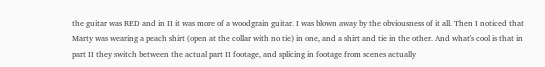the guitar was RED and in II it was more of a woodgrain guitar. I was blown away by the obviousness of it all. Then I noticed that Marty was wearing a peach shirt (open at the collar with no tie) in one, and a shirt and tie in the other. And what's cool is that in part II they switch between the actual part II footage, and splicing in footage from scenes actually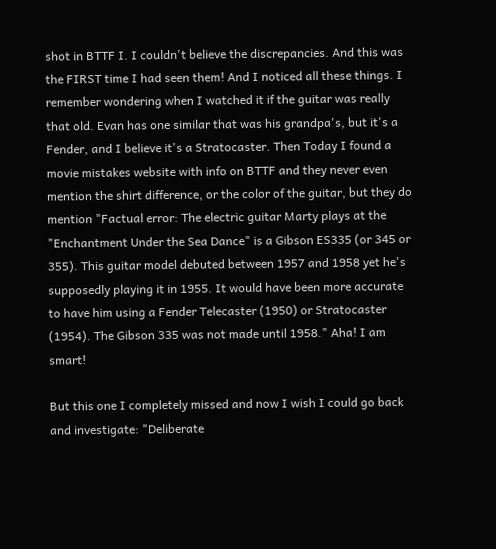shot in BTTF I. I couldn't believe the discrepancies. And this was the FIRST time I had seen them! And I noticed all these things. I remember wondering when I watched it if the guitar was really that old. Evan has one similar that was his grandpa's, but it's a Fender, and I believe it's a Stratocaster. Then Today I found a movie mistakes website with info on BTTF and they never even mention the shirt difference, or the color of the guitar, but they do mention "Factual error: The electric guitar Marty plays at the "Enchantment Under the Sea Dance" is a Gibson ES335 (or 345 or 355). This guitar model debuted between 1957 and 1958 yet he's supposedly playing it in 1955. It would have been more accurate to have him using a Fender Telecaster (1950) or Stratocaster (1954). The Gibson 335 was not made until 1958." Aha! I am smart!

But this one I completely missed and now I wish I could go back and investigate: "Deliberate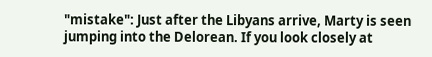"mistake": Just after the Libyans arrive, Marty is seen jumping into the Delorean. If you look closely at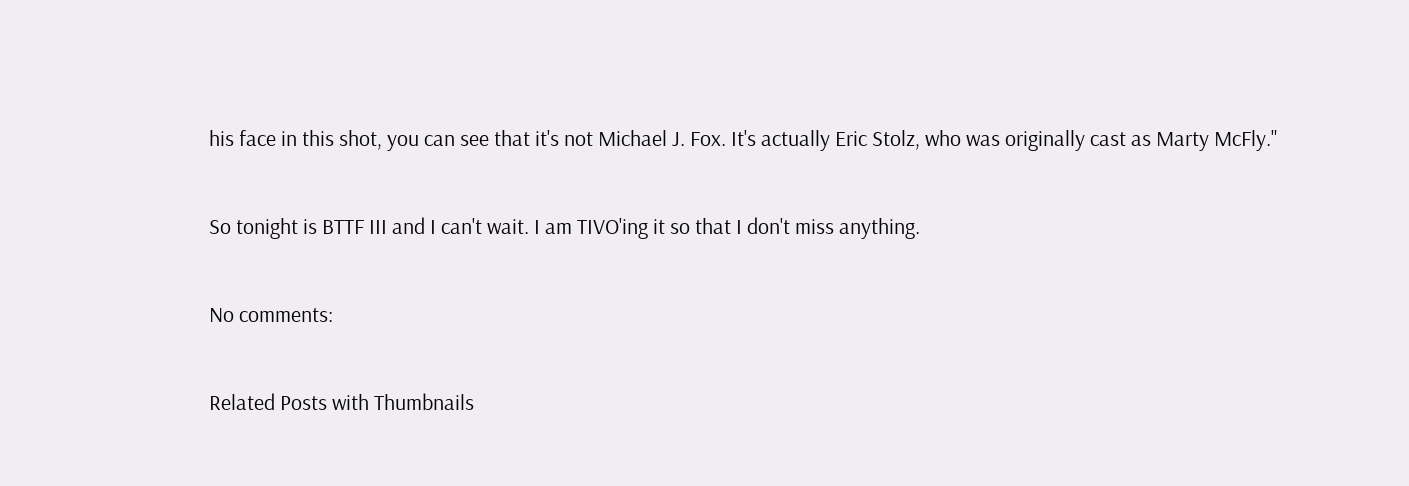his face in this shot, you can see that it's not Michael J. Fox. It's actually Eric Stolz, who was originally cast as Marty McFly."

So tonight is BTTF III and I can't wait. I am TIVO'ing it so that I don't miss anything.

No comments:

Related Posts with Thumbnails